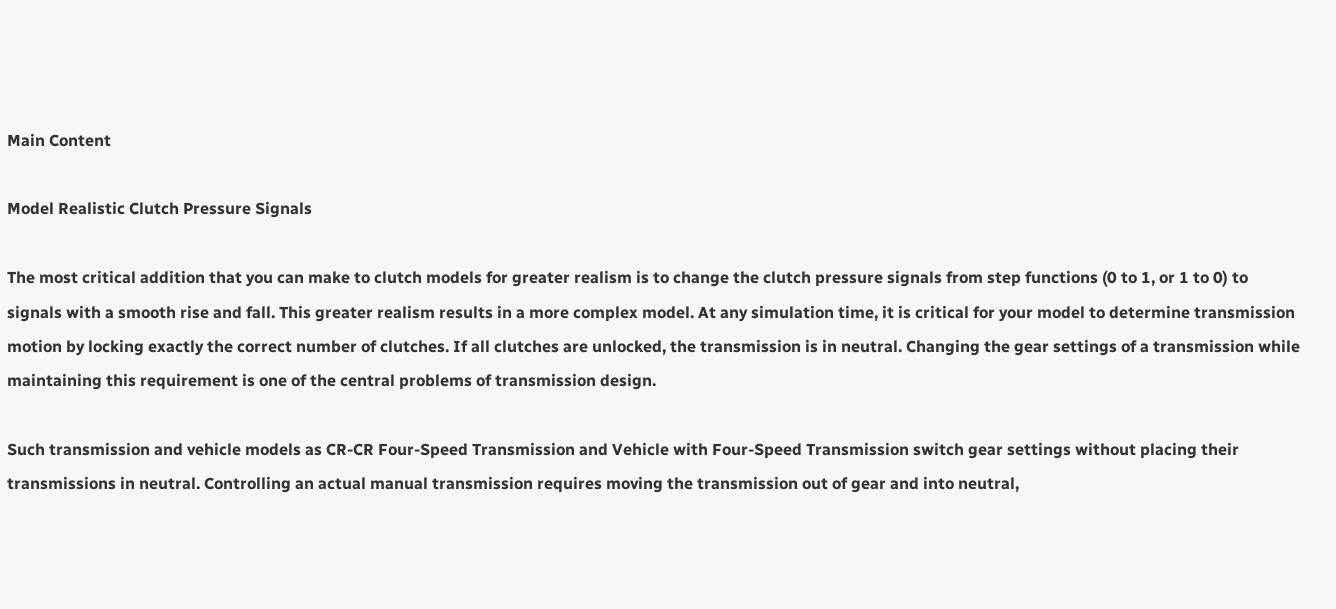Main Content

Model Realistic Clutch Pressure Signals

The most critical addition that you can make to clutch models for greater realism is to change the clutch pressure signals from step functions (0 to 1, or 1 to 0) to signals with a smooth rise and fall. This greater realism results in a more complex model. At any simulation time, it is critical for your model to determine transmission motion by locking exactly the correct number of clutches. If all clutches are unlocked, the transmission is in neutral. Changing the gear settings of a transmission while maintaining this requirement is one of the central problems of transmission design.

Such transmission and vehicle models as CR-CR Four-Speed Transmission and Vehicle with Four-Speed Transmission switch gear settings without placing their transmissions in neutral. Controlling an actual manual transmission requires moving the transmission out of gear and into neutral,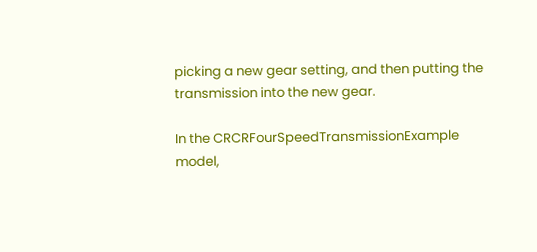picking a new gear setting, and then putting the transmission into the new gear.

In the CRCRFourSpeedTransmissionExample model,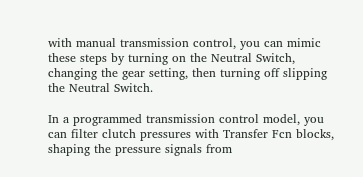with manual transmission control, you can mimic these steps by turning on the Neutral Switch, changing the gear setting, then turning off slipping the Neutral Switch.

In a programmed transmission control model, you can filter clutch pressures with Transfer Fcn blocks, shaping the pressure signals from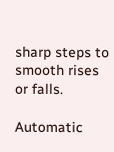sharp steps to smooth rises or falls.

Automatic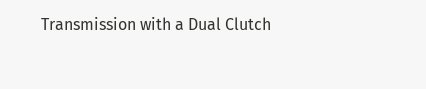Transmission with a Dual Clutch